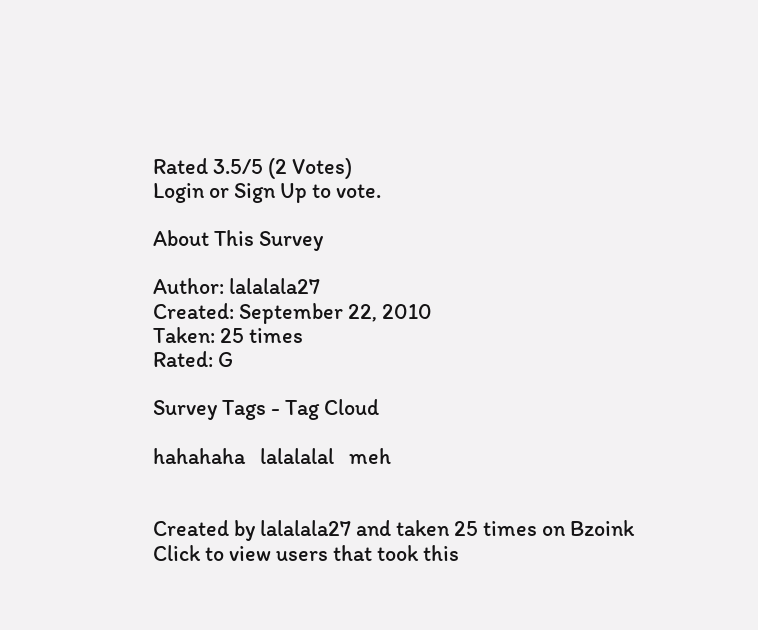Rated 3.5/5 (2 Votes)
Login or Sign Up to vote.

About This Survey

Author: lalalala27
Created: September 22, 2010
Taken: 25 times
Rated: G

Survey Tags - Tag Cloud

hahahaha   lalalalal   meh


Created by lalalala27 and taken 25 times on Bzoink
Click to view users that took this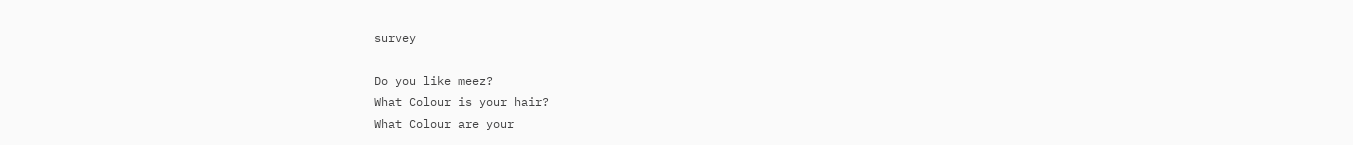survey

Do you like meez?
What Colour is your hair?
What Colour are your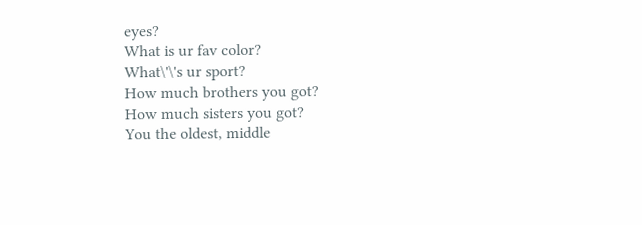eyes?
What is ur fav color?
What\'\'s ur sport?
How much brothers you got?
How much sisters you got?
You the oldest, middle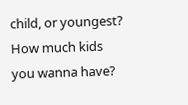child, or youngest?
How much kids you wanna have?